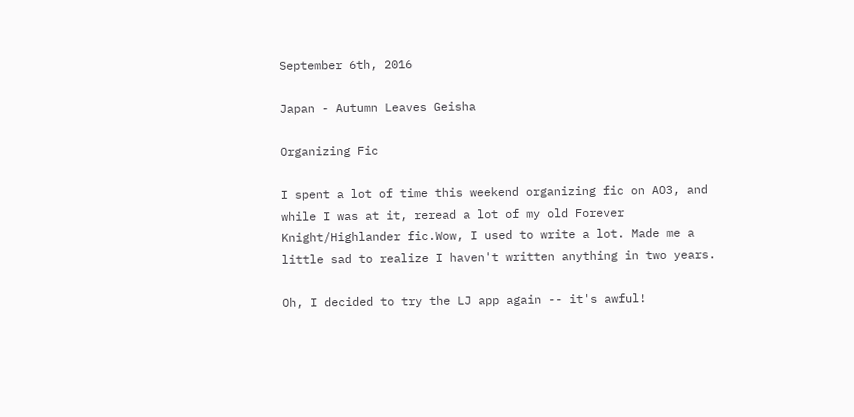September 6th, 2016

Japan - Autumn Leaves Geisha

Organizing Fic

I spent a lot of time this weekend organizing fic on AO3, and while I was at it, reread a lot of my old Forever Knight/Highlander fic.Wow, I used to write a lot. Made me a little sad to realize I haven't written anything in two years.

Oh, I decided to try the LJ app again -- it's awful!